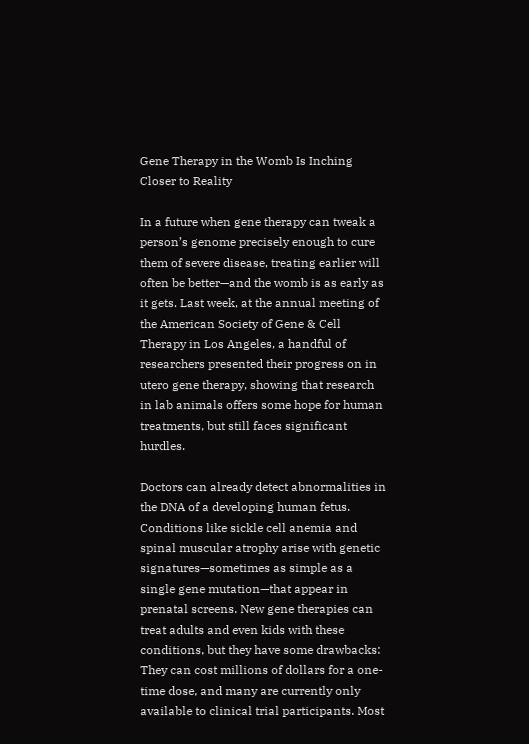Gene Therapy in the Womb Is Inching Closer to Reality

In a future when gene therapy can tweak a person’s genome precisely enough to cure them of severe disease, treating earlier will often be better—and the womb is as early as it gets. Last week, at the annual meeting of the American Society of Gene & Cell Therapy in Los Angeles, a handful of researchers presented their progress on in utero gene therapy, showing that research in lab animals offers some hope for human treatments, but still faces significant hurdles.

Doctors can already detect abnormalities in the DNA of a developing human fetus. Conditions like sickle cell anemia and spinal muscular atrophy arise with genetic signatures—sometimes as simple as a single gene mutation—that appear in prenatal screens. New gene therapies can treat adults and even kids with these conditions, but they have some drawbacks: They can cost millions of dollars for a one-time dose, and many are currently only available to clinical trial participants. Most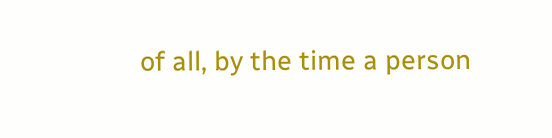of all, by the time a person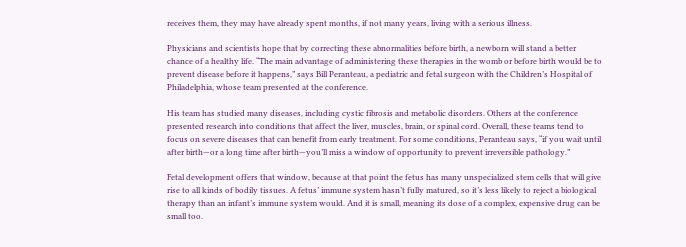receives them, they may have already spent months, if not many years, living with a serious illness.

Physicians and scientists hope that by correcting these abnormalities before birth, a newborn will stand a better chance of a healthy life. “The main advantage of administering these therapies in the womb or before birth would be to prevent disease before it happens,” says Bill Peranteau, a pediatric and fetal surgeon with the Children’s Hospital of Philadelphia, whose team presented at the conference.

His team has studied many diseases, including cystic fibrosis and metabolic disorders. Others at the conference presented research into conditions that affect the liver, muscles, brain, or spinal cord. Overall, these teams tend to focus on severe diseases that can benefit from early treatment. For some conditions, Peranteau says, “if you wait until after birth—or a long time after birth—you’ll miss a window of opportunity to prevent irreversible pathology.”

Fetal development offers that window, because at that point the fetus has many unspecialized stem cells that will give rise to all kinds of bodily tissues. A fetus’ immune system hasn’t fully matured, so it’s less likely to reject a biological therapy than an infant’s immune system would. And it is small, meaning its dose of a complex, expensive drug can be small too.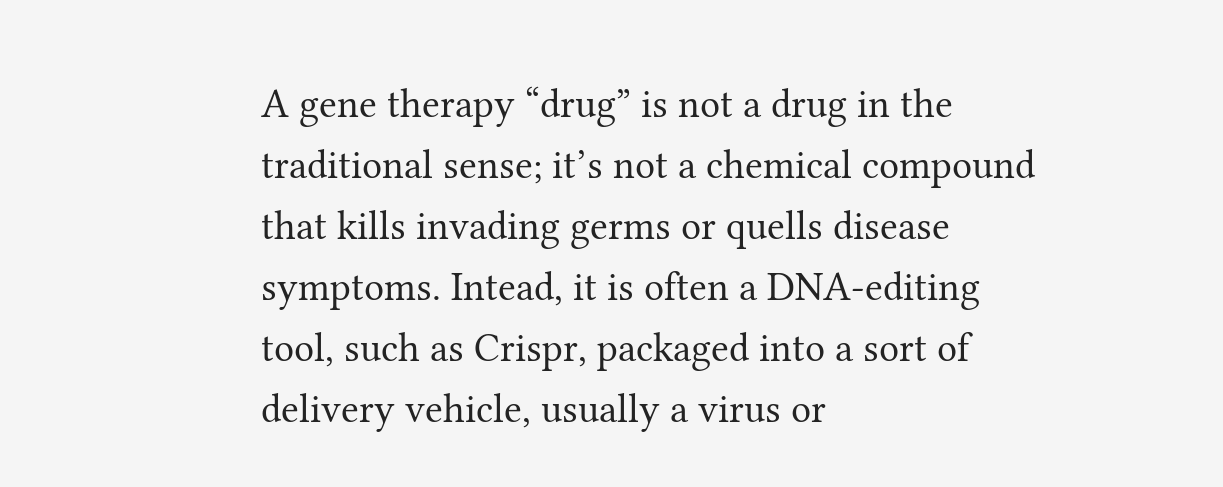A gene therapy “drug” is not a drug in the traditional sense; it’s not a chemical compound that kills invading germs or quells disease symptoms. Intead, it is often a DNA-editing tool, such as Crispr, packaged into a sort of delivery vehicle, usually a virus or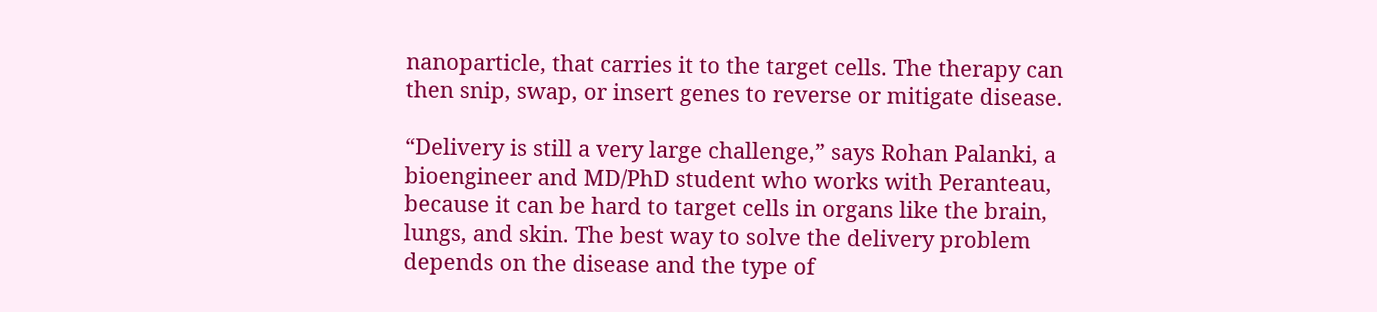nanoparticle, that carries it to the target cells. The therapy can then snip, swap, or insert genes to reverse or mitigate disease.

“Delivery is still a very large challenge,” says Rohan Palanki, a bioengineer and MD/PhD student who works with Peranteau, because it can be hard to target cells in organs like the brain, lungs, and skin. The best way to solve the delivery problem depends on the disease and the type of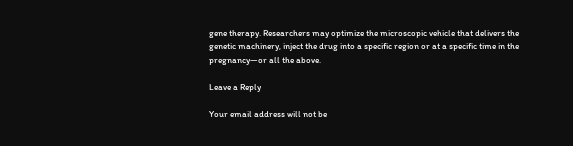gene therapy. Researchers may optimize the microscopic vehicle that delivers the genetic machinery, inject the drug into a specific region or at a specific time in the pregnancy—or all the above.

Leave a Reply

Your email address will not be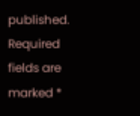published. Required fields are marked *